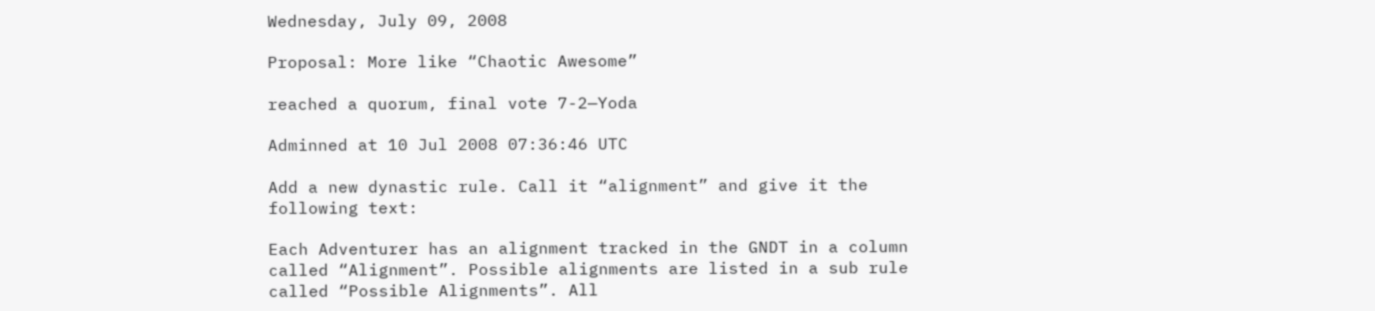Wednesday, July 09, 2008

Proposal: More like “Chaotic Awesome”

reached a quorum, final vote 7-2—Yoda

Adminned at 10 Jul 2008 07:36:46 UTC

Add a new dynastic rule. Call it “alignment” and give it the following text:

Each Adventurer has an alignment tracked in the GNDT in a column called “Alignment”. Possible alignments are listed in a sub rule called “Possible Alignments”. All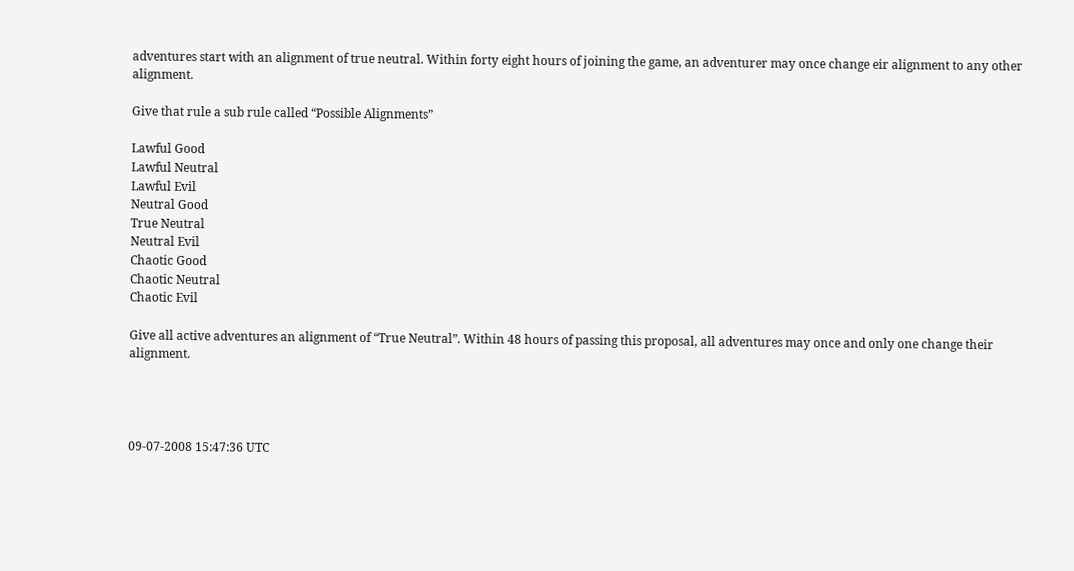adventures start with an alignment of true neutral. Within forty eight hours of joining the game, an adventurer may once change eir alignment to any other alignment.

Give that rule a sub rule called “Possible Alignments”

Lawful Good
Lawful Neutral
Lawful Evil
Neutral Good
True Neutral
Neutral Evil
Chaotic Good
Chaotic Neutral
Chaotic Evil

Give all active adventures an alignment of “True Neutral”. Within 48 hours of passing this proposal, all adventures may once and only one change their alignment.




09-07-2008 15:47:36 UTC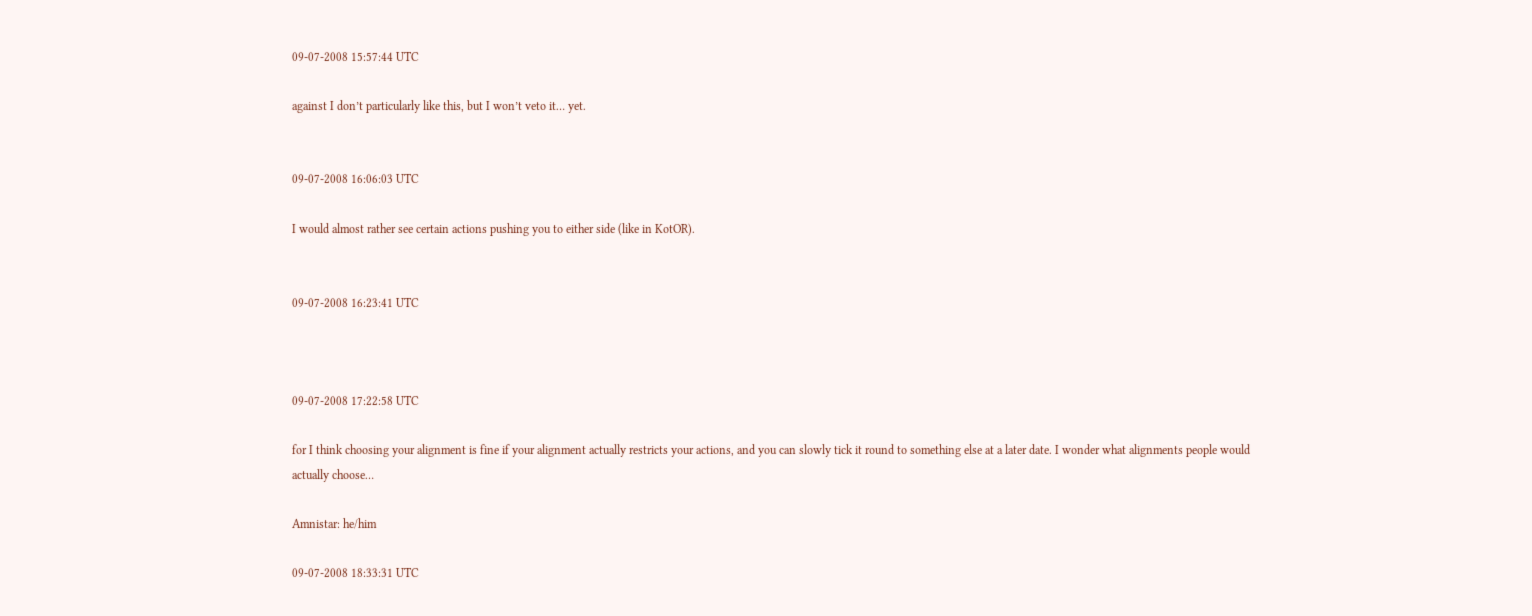09-07-2008 15:57:44 UTC

against I don’t particularly like this, but I won’t veto it… yet.


09-07-2008 16:06:03 UTC

I would almost rather see certain actions pushing you to either side (like in KotOR).


09-07-2008 16:23:41 UTC



09-07-2008 17:22:58 UTC

for I think choosing your alignment is fine if your alignment actually restricts your actions, and you can slowly tick it round to something else at a later date. I wonder what alignments people would actually choose…

Amnistar: he/him

09-07-2008 18:33:31 UTC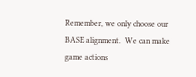Remember, we only choose our BASE alignment.  We can make game actions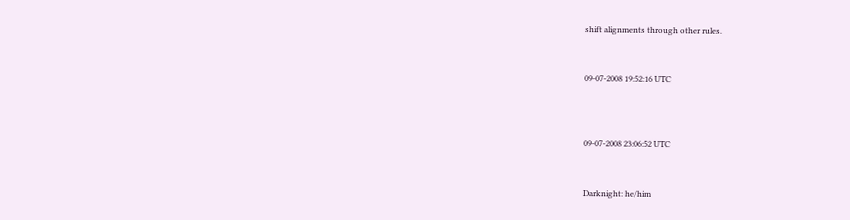shift alignments through other rules.


09-07-2008 19:52:16 UTC



09-07-2008 23:06:52 UTC


Darknight: he/him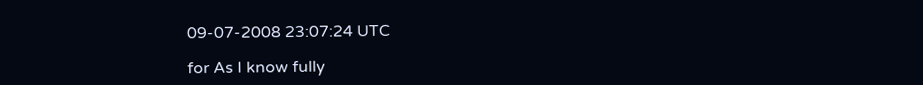09-07-2008 23:07:24 UTC

for As I know fully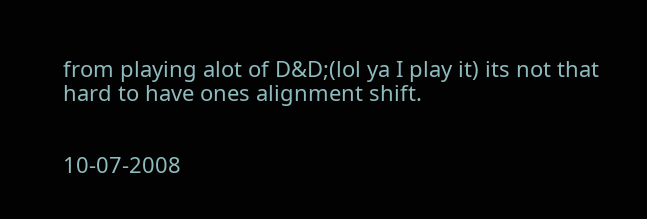from playing alot of D&D;(lol ya I play it) its not that hard to have ones alignment shift.


10-07-2008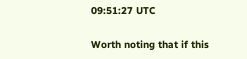09:51:27 UTC

Worth noting that if this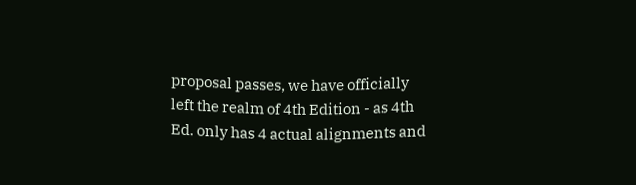proposal passes, we have officially left the realm of 4th Edition - as 4th Ed. only has 4 actual alignments and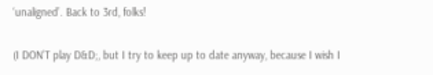‘unaligned’. Back to 3rd, folks!

(I DON’T play D&D;, but I try to keep up to date anyway, because I wish I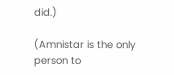did.)

(Amnistar is the only person to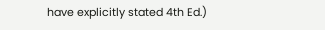have explicitly stated 4th Ed.)